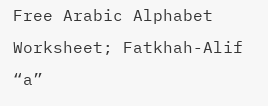Free Arabic Alphabet Worksheet; Fatkhah-Alif “a”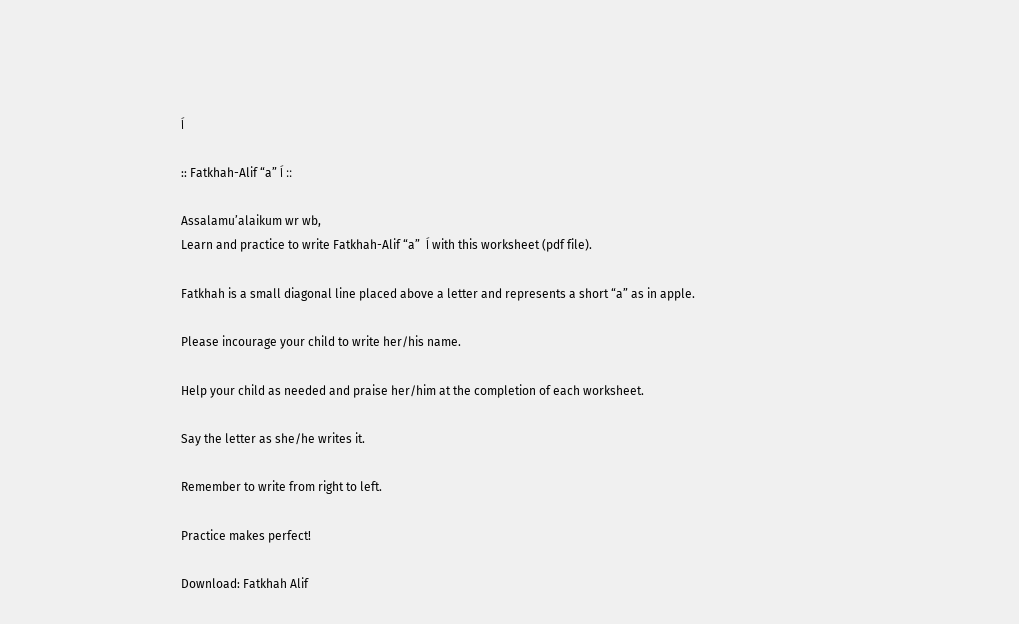اَ

:: Fatkhah-Alif “a” اَ ::

Assalamu’alaikum wr wb,
Learn and practice to write Fatkhah-Alif “a”  اَ with this worksheet (pdf file).

Fatkhah is a small diagonal line placed above a letter and represents a short “a” as in apple.

Please incourage your child to write her/his name.

Help your child as needed and praise her/him at the completion of each worksheet.

Say the letter as she/he writes it.

Remember to write from right to left.

Practice makes perfect!

Download: Fatkhah Alif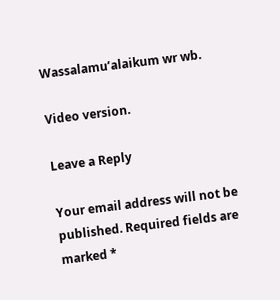Wassalamu’alaikum wr wb.

Video version.

Leave a Reply

Your email address will not be published. Required fields are marked *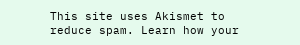This site uses Akismet to reduce spam. Learn how your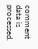comment data is processed.